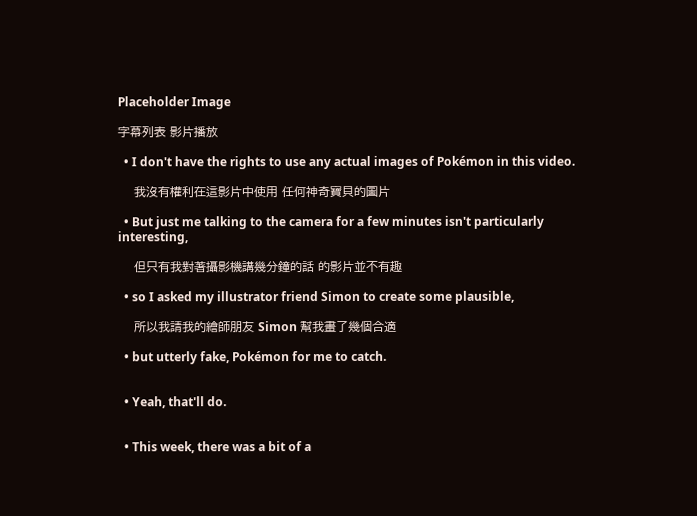Placeholder Image

字幕列表 影片播放

  • I don't have the rights to use any actual images of Pokémon in this video.

    我沒有權利在這影片中使用 任何神奇寶貝的圖片

  • But just me talking to the camera for a few minutes isn't particularly interesting,

    但只有我對著攝影機講幾分鐘的話 的影片並不有趣

  • so I asked my illustrator friend Simon to create some plausible,

    所以我請我的繪師朋友 Simon 幫我畫了幾個合適

  • but utterly fake, Pokémon for me to catch.


  • Yeah, that'll do.


  • This week, there was a bit of a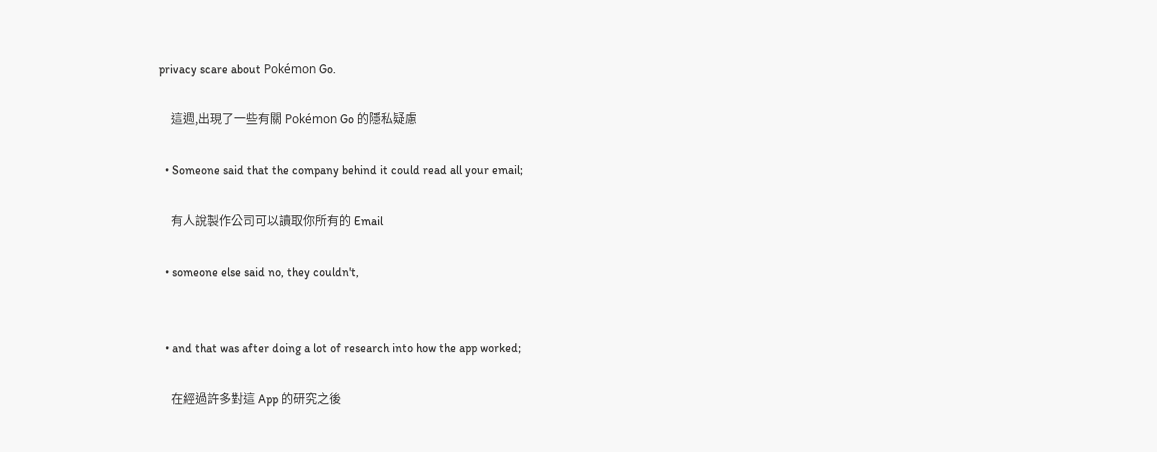privacy scare about Pokémon Go.

    這週,出現了一些有關 Pokémon Go 的隱私疑慮

  • Someone said that the company behind it could read all your email;

    有人說製作公司可以讀取你所有的 Email

  • someone else said no, they couldn't,


  • and that was after doing a lot of research into how the app worked;

    在經過許多對這 App 的研究之後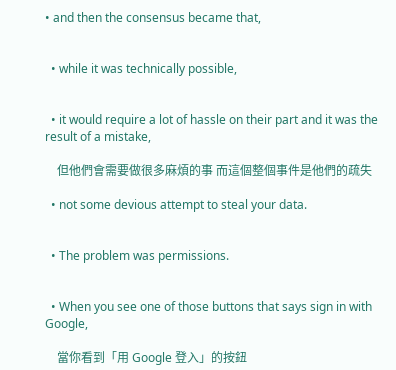• and then the consensus became that,


  • while it was technically possible,


  • it would require a lot of hassle on their part and it was the result of a mistake,

    但他們會需要做很多麻煩的事 而這個整個事件是他們的疏失

  • not some devious attempt to steal your data.


  • The problem was permissions.


  • When you see one of those buttons that says sign in with Google,

    當你看到「用 Google 登入」的按鈕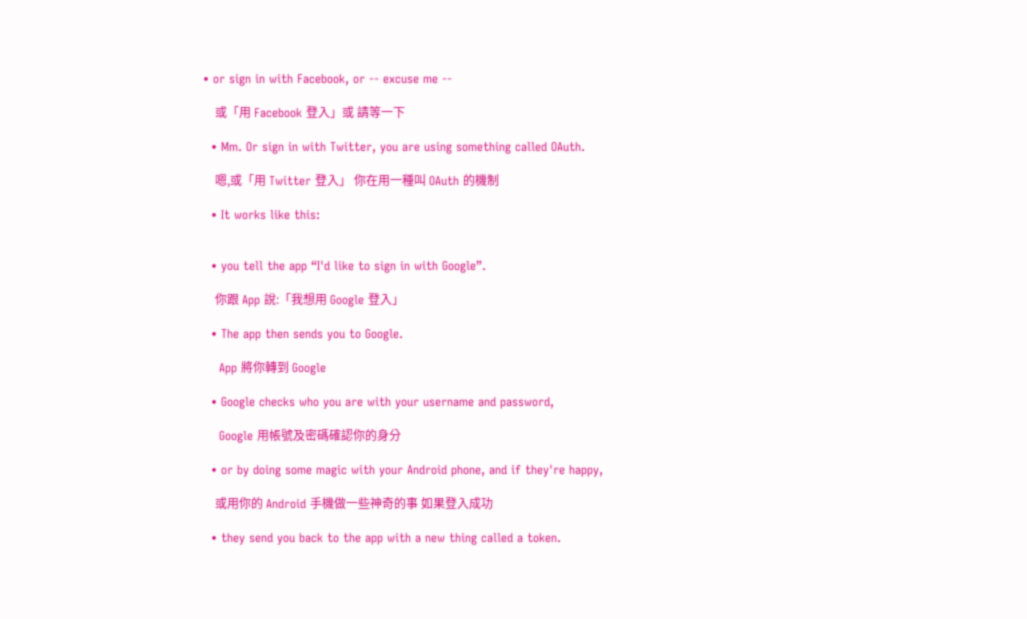• or sign in with Facebook, or -- excuse me --

    或「用 Facebook 登入」或 請等一下

  • Mm. Or sign in with Twitter, you are using something called OAuth.

    嗯,或「用 Twitter 登入」 你在用一種叫 OAuth 的機制

  • It works like this:


  • you tell the app “I'd like to sign in with Google”.

    你跟 App 說:「我想用 Google 登入」

  • The app then sends you to Google.

    App 將你轉到 Google

  • Google checks who you are with your username and password,

    Google 用帳號及密碼確認你的身分

  • or by doing some magic with your Android phone, and if they're happy,

    或用你的 Android 手機做一些神奇的事 如果登入成功

  • they send you back to the app with a new thing called a token.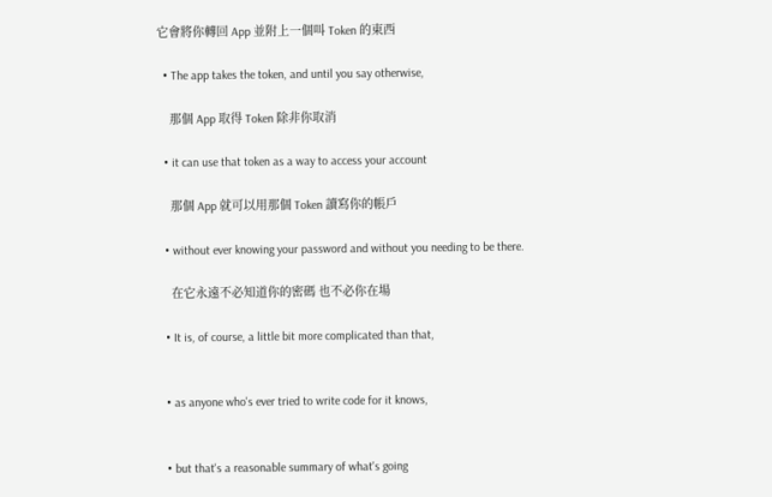它會將你轉回 App 並附上一個叫 Token 的東西

  • The app takes the token, and until you say otherwise,

    那個 App 取得 Token 除非你取消

  • it can use that token as a way to access your account

    那個 App 就可以用那個 Token 讀寫你的帳戶

  • without ever knowing your password and without you needing to be there.

    在它永遠不必知道你的密碼 也不必你在場

  • It is, of course, a little bit more complicated than that,


  • as anyone who's ever tried to write code for it knows,


  • but that's a reasonable summary of what's going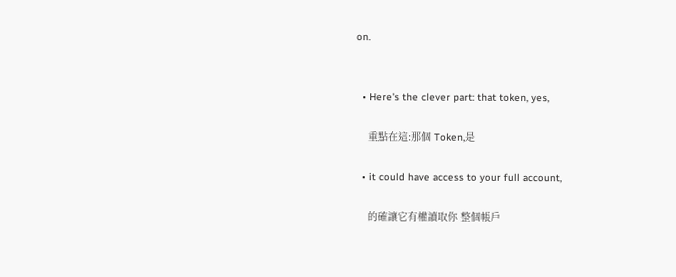on.


  • Here's the clever part: that token, yes,

    重點在這:那個 Token,是

  • it could have access to your full account,

    的確讓它有權讀取你 整個帳戶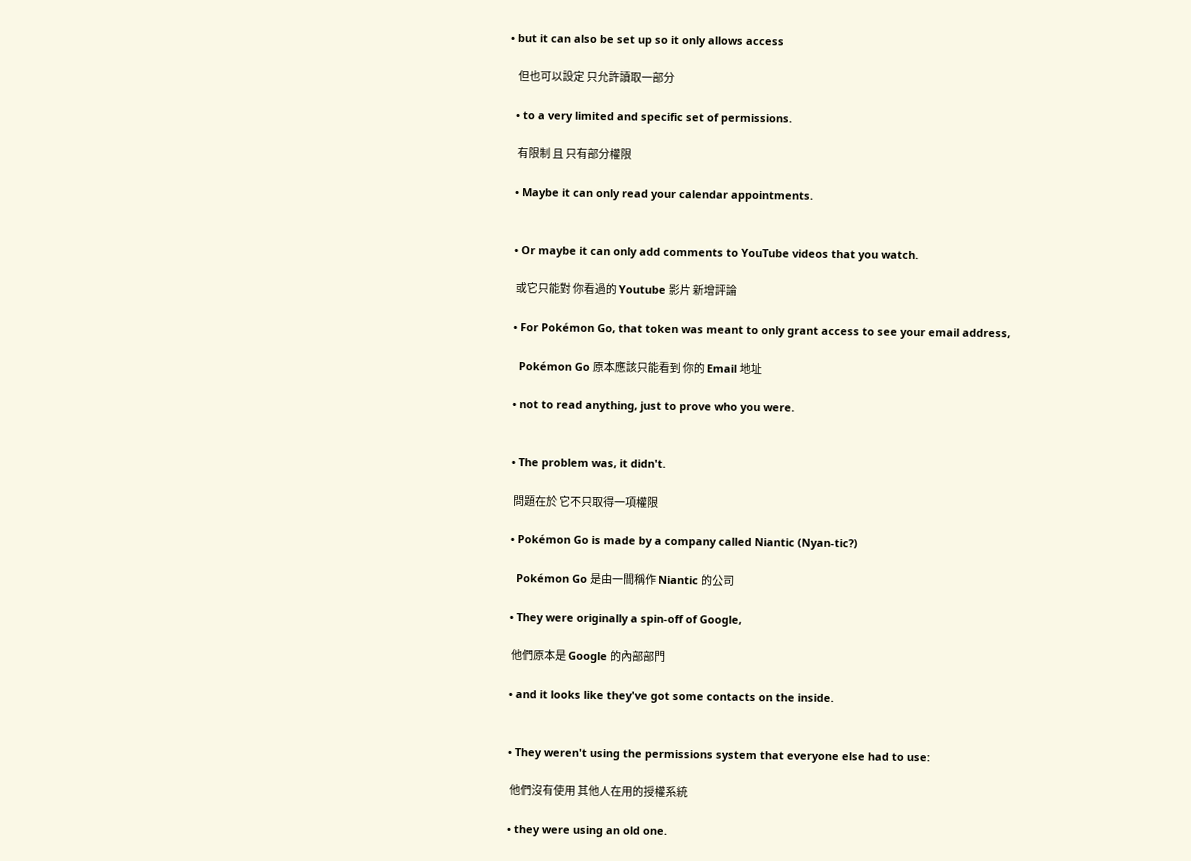• but it can also be set up so it only allows access

    但也可以設定 只允許讀取一部分

  • to a very limited and specific set of permissions.

    有限制 且 只有部分權限

  • Maybe it can only read your calendar appointments.


  • Or maybe it can only add comments to YouTube videos that you watch.

    或它只能對 你看過的 Youtube 影片 新增評論

  • For Pokémon Go, that token was meant to only grant access to see your email address,

    Pokémon Go 原本應該只能看到 你的 Email 地址

  • not to read anything, just to prove who you were.


  • The problem was, it didn't.

    問題在於 它不只取得一項權限

  • Pokémon Go is made by a company called Niantic (Nyan-tic?)

    Pokémon Go 是由一間稱作 Niantic 的公司

  • They were originally a spin-off of Google,

    他們原本是 Google 的內部部門

  • and it looks like they've got some contacts on the inside.


  • They weren't using the permissions system that everyone else had to use:

    他們沒有使用 其他人在用的授權系統

  • they were using an old one.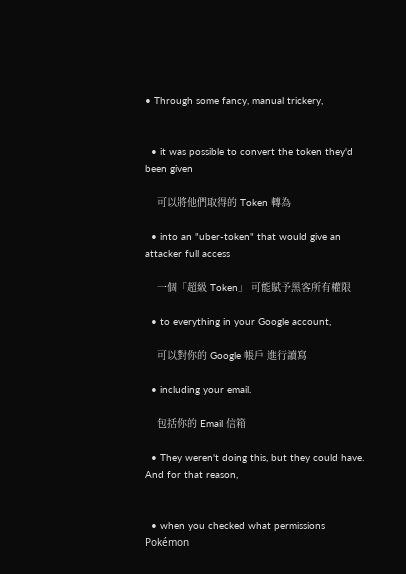• Through some fancy, manual trickery,


  • it was possible to convert the token they'd been given

    可以將他們取得的 Token 轉為

  • into an "uber-token" that would give an attacker full access

    一個「超級 Token」 可能賦予黑客所有權限

  • to everything in your Google account,

    可以對你的 Google 帳戶 進行讀寫

  • including your email.

    包括你的 Email 信箱

  • They weren't doing this, but they could have. And for that reason,


  • when you checked what permissions Pokémon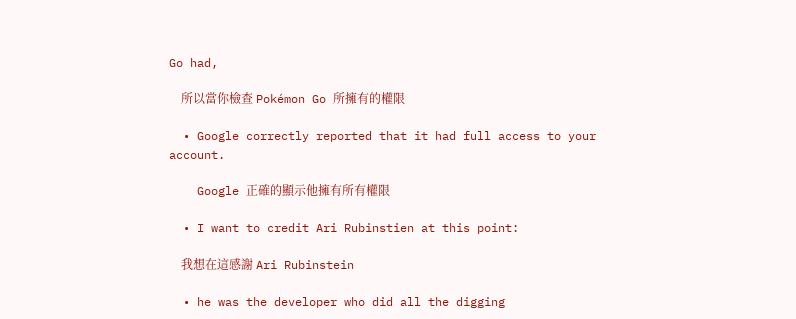Go had,

    所以當你檢查 Pokémon Go 所擁有的權限

  • Google correctly reported that it had full access to your account.

    Google 正確的顯示他擁有所有權限

  • I want to credit Ari Rubinstien at this point:

    我想在這感謝 Ari Rubinstein

  • he was the developer who did all the digging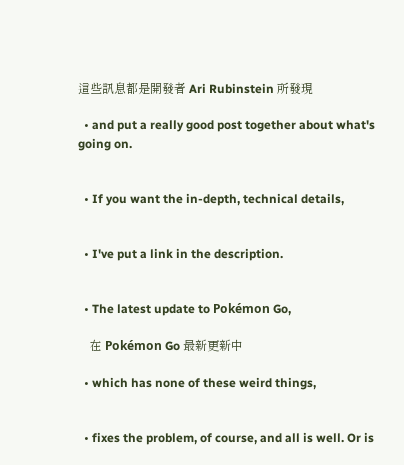這些訊息都是開發者 Ari Rubinstein 所發現

  • and put a really good post together about what's going on.


  • If you want the in-depth, technical details,


  • I've put a link in the description.


  • The latest update to Pokémon Go,

    在 Pokémon Go 最新更新中

  • which has none of these weird things,


  • fixes the problem, of course, and all is well. Or is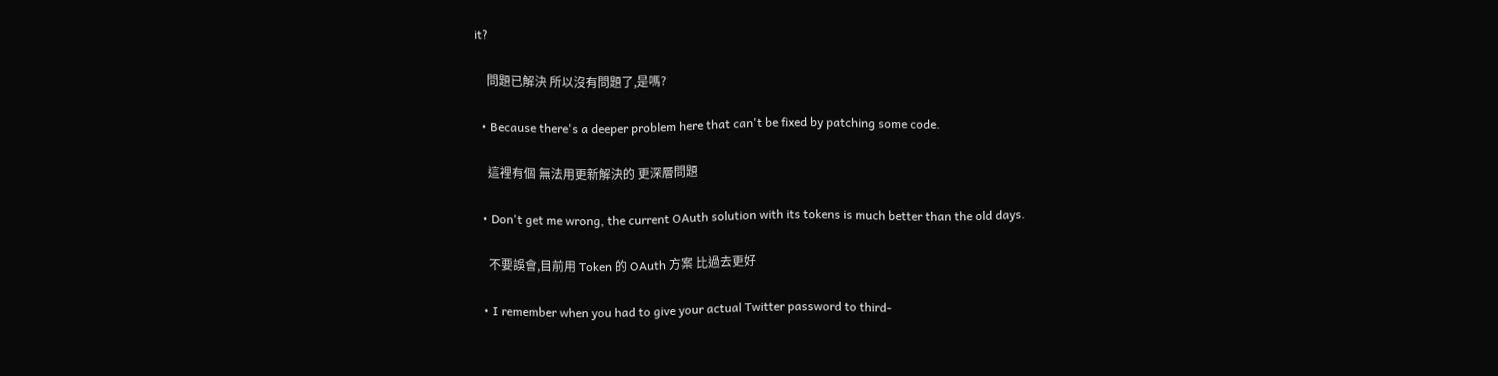it?

    問題已解決 所以沒有問題了,是嗎?

  • Because there's a deeper problem here that can't be fixed by patching some code.

    這裡有個 無法用更新解決的 更深層問題

  • Don't get me wrong, the current OAuth solution with its tokens is much better than the old days.

    不要誤會,目前用 Token 的 OAuth 方案 比過去更好

  • I remember when you had to give your actual Twitter password to third-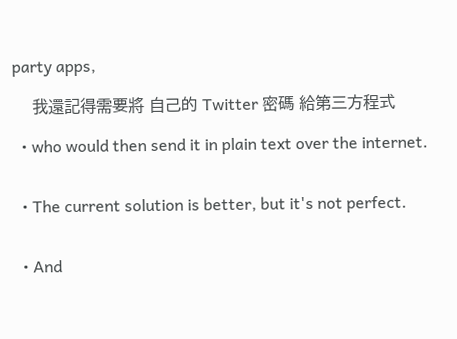party apps,

    我還記得需要將 自己的 Twitter 密碼 給第三方程式

  • who would then send it in plain text over the internet.


  • The current solution is better, but it's not perfect.


  • And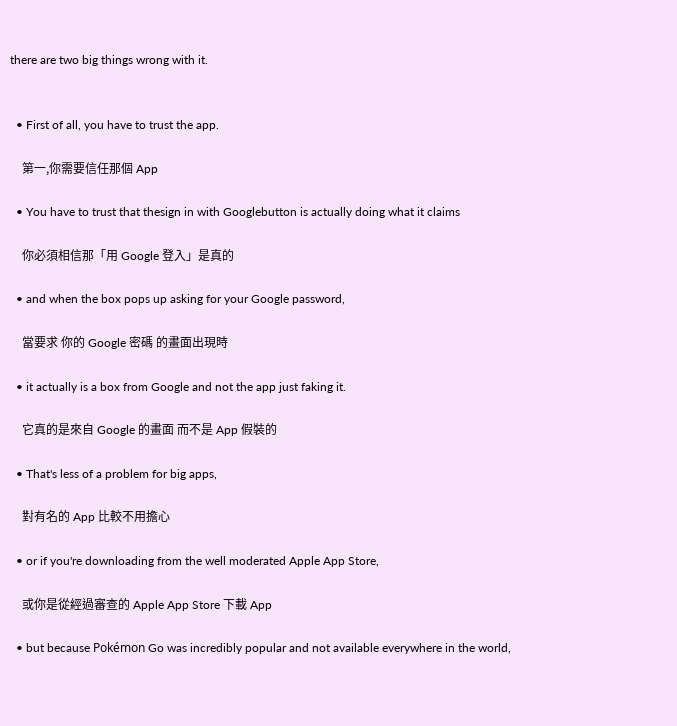there are two big things wrong with it.


  • First of all, you have to trust the app.

    第一,你需要信任那個 App

  • You have to trust that thesign in with Googlebutton is actually doing what it claims

    你必須相信那「用 Google 登入」是真的

  • and when the box pops up asking for your Google password,

    當要求 你的 Google 密碼 的畫面出現時

  • it actually is a box from Google and not the app just faking it.

    它真的是來自 Google 的畫面 而不是 App 假裝的

  • That's less of a problem for big apps,

    對有名的 App 比較不用擔心

  • or if you're downloading from the well moderated Apple App Store,

    或你是從經過審查的 Apple App Store 下載 App

  • but because Pokémon Go was incredibly popular and not available everywhere in the world,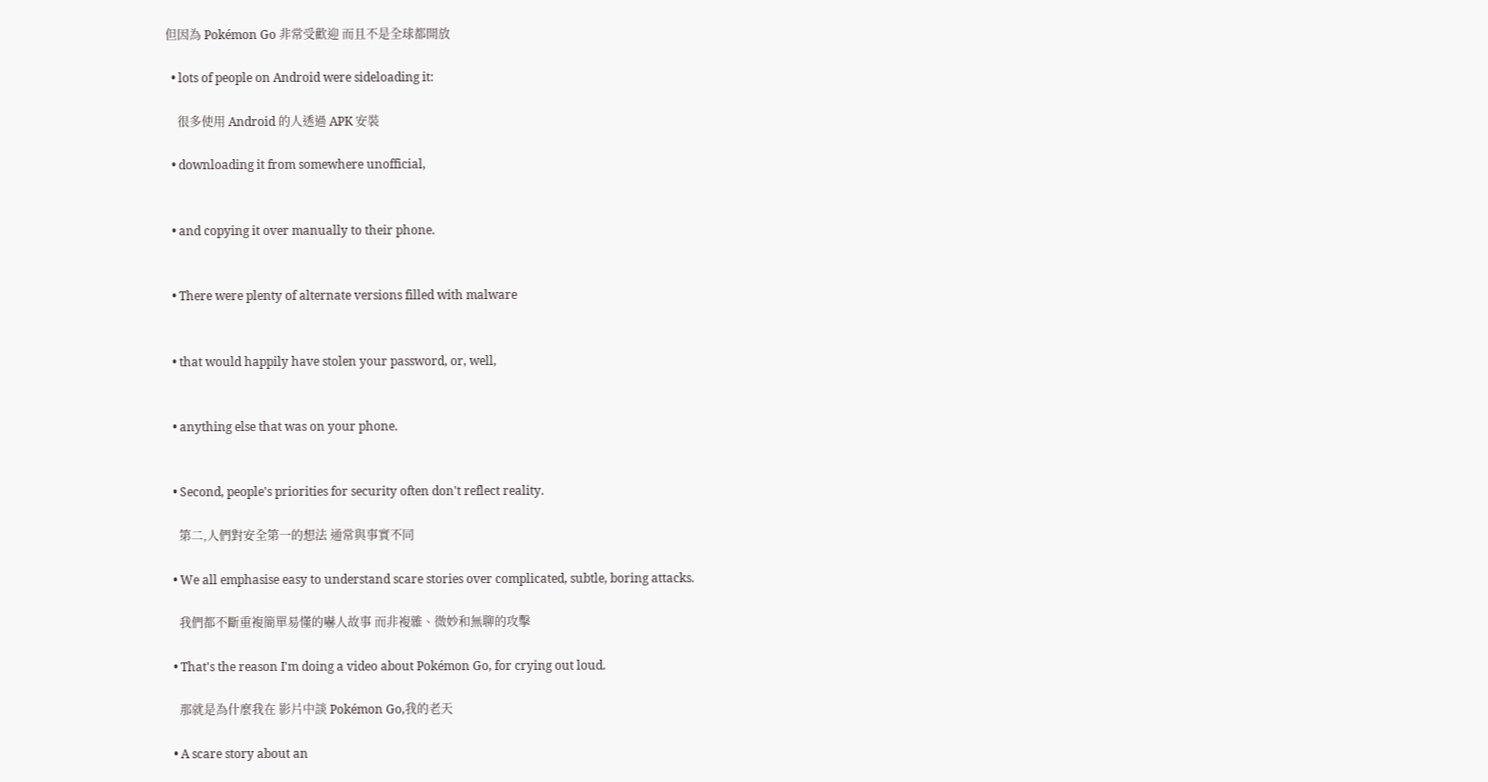但因為 Pokémon Go 非常受歡迎 而且不是全球都開放

  • lots of people on Android were sideloading it:

    很多使用 Android 的人透過 APK 安裝

  • downloading it from somewhere unofficial,


  • and copying it over manually to their phone.


  • There were plenty of alternate versions filled with malware


  • that would happily have stolen your password, or, well,


  • anything else that was on your phone.


  • Second, people's priorities for security often don't reflect reality.

    第二,人們對安全第一的想法 通常與事實不同

  • We all emphasise easy to understand scare stories over complicated, subtle, boring attacks.

    我們都不斷重複簡單易懂的嚇人故事 而非複雜、微妙和無聊的攻擊

  • That's the reason I'm doing a video about Pokémon Go, for crying out loud.

    那就是為什麼我在 影片中談 Pokémon Go,我的老天

  • A scare story about an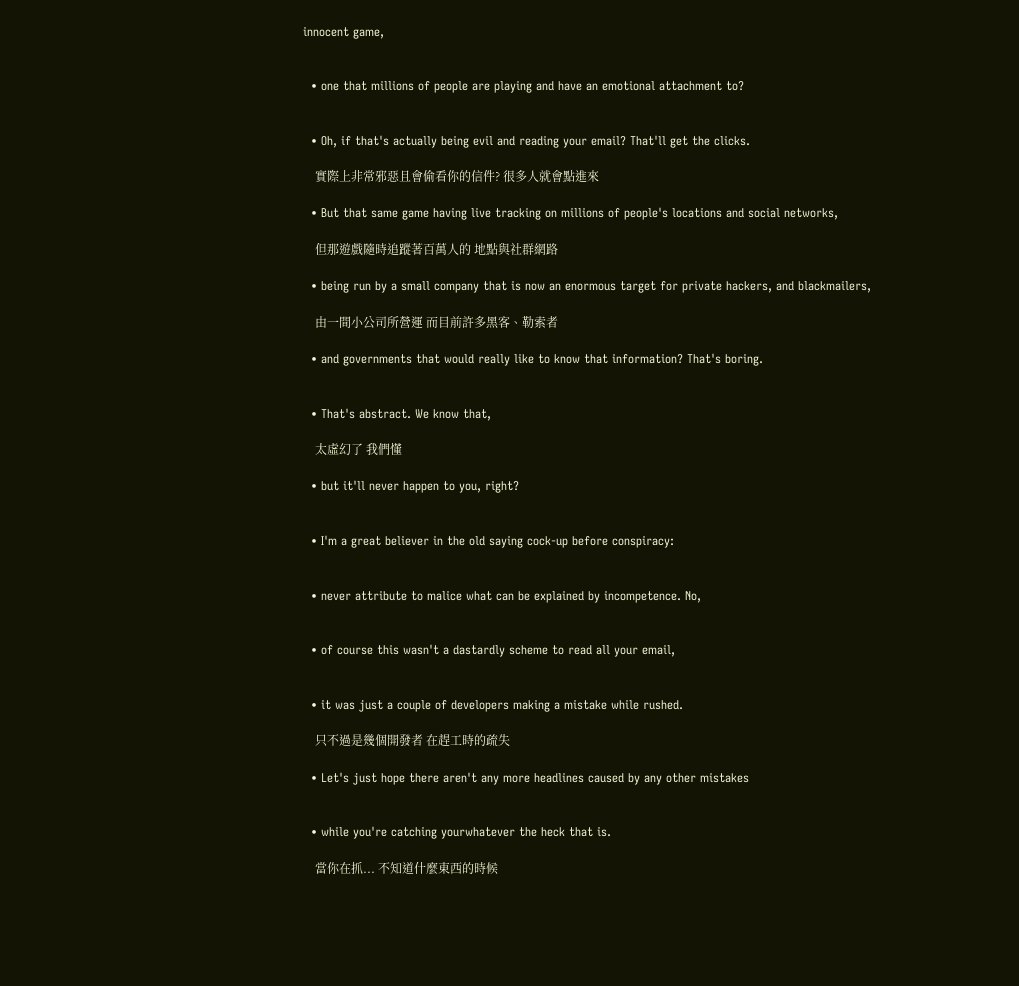innocent game,


  • one that millions of people are playing and have an emotional attachment to?


  • Oh, if that's actually being evil and reading your email? That'll get the clicks.

    實際上非常邪惡且會偷看你的信件? 很多人就會點進來

  • But that same game having live tracking on millions of people's locations and social networks,

    但那遊戲隨時追蹤著百萬人的 地點與社群網路

  • being run by a small company that is now an enormous target for private hackers, and blackmailers,

    由一間小公司所營運 而目前許多黑客、勒索者

  • and governments that would really like to know that information? That's boring.


  • That's abstract. We know that,

    太虛幻了 我們懂

  • but it'll never happen to you, right?


  • I'm a great believer in the old saying cock-up before conspiracy:


  • never attribute to malice what can be explained by incompetence. No,


  • of course this wasn't a dastardly scheme to read all your email,


  • it was just a couple of developers making a mistake while rushed.

    只不過是幾個開發者 在趕工時的疏失

  • Let's just hope there aren't any more headlines caused by any other mistakes


  • while you're catching yourwhatever the heck that is.

    當你在抓... 不知道什麼東西的時候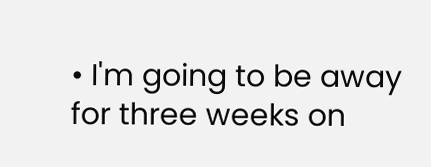• I'm going to be away for three weeks on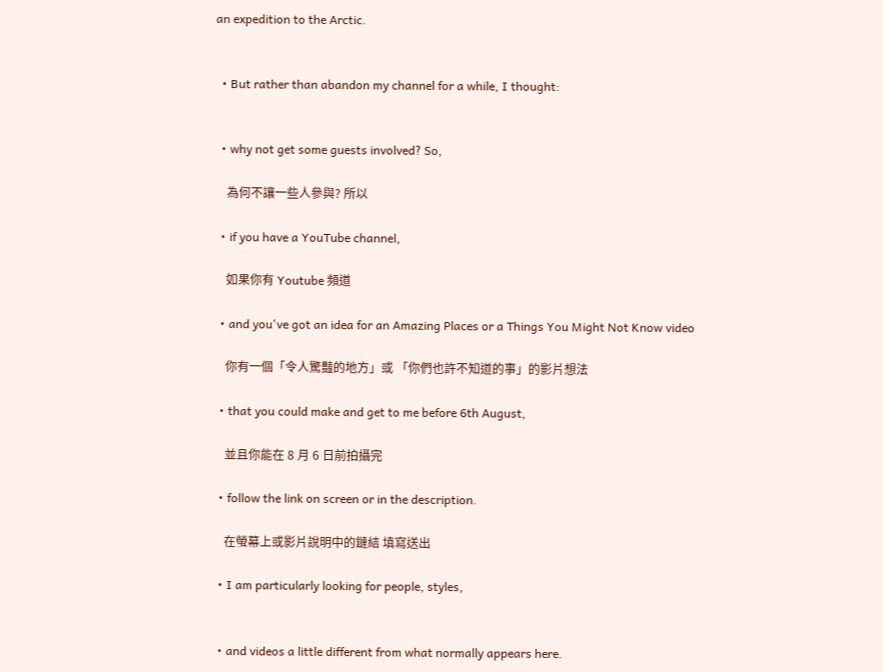an expedition to the Arctic.


  • But rather than abandon my channel for a while, I thought:


  • why not get some guests involved? So,

    為何不讓一些人參與? 所以

  • if you have a YouTube channel,

    如果你有 Youtube 頻道

  • and you've got an idea for an Amazing Places or a Things You Might Not Know video

    你有一個「令人驚豔的地方」或 「你們也許不知道的事」的影片想法

  • that you could make and get to me before 6th August,

    並且你能在 8 月 6 日前拍攝完

  • follow the link on screen or in the description.

    在螢幕上或影片說明中的鏈結 填寫送出

  • I am particularly looking for people, styles,


  • and videos a little different from what normally appears here.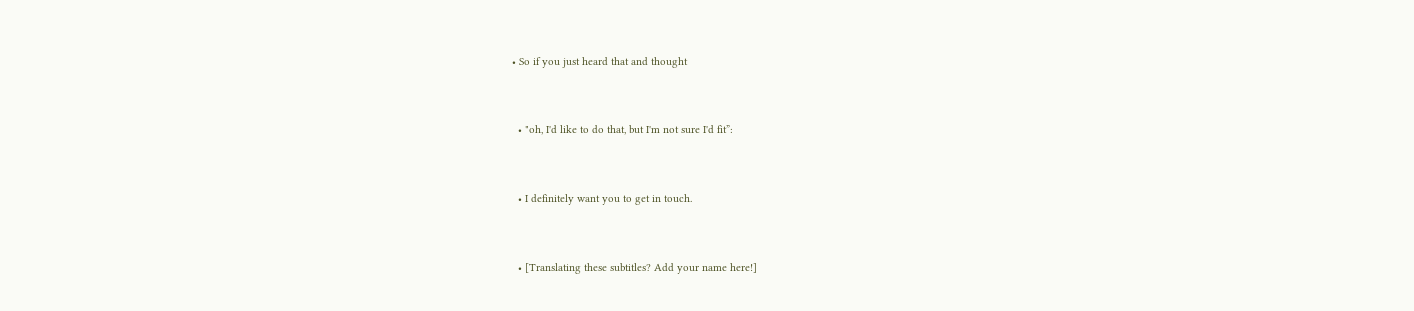• So if you just heard that and thought


  • "oh, I'd like to do that, but I'm not sure I'd fit”:


  • I definitely want you to get in touch.


  • [Translating these subtitles? Add your name here!]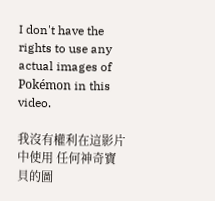I don't have the rights to use any actual images of Pokémon in this video.

我沒有權利在這影片中使用 任何神奇寶貝的圖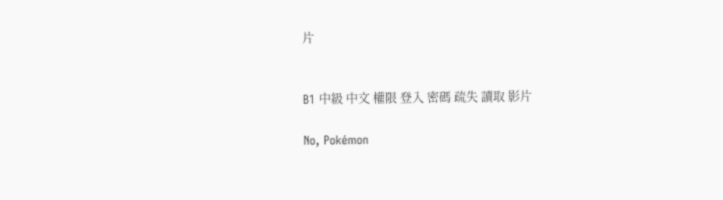片


B1 中級 中文 權限 登入 密碼 疏失 讀取 影片

No, Pokémon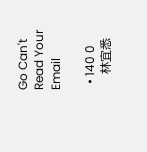Go Can't Read Your Email

  • 140 0
    林宜悉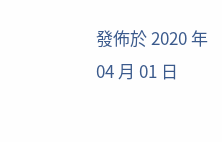發佈於 2020 年 04 月 01 日